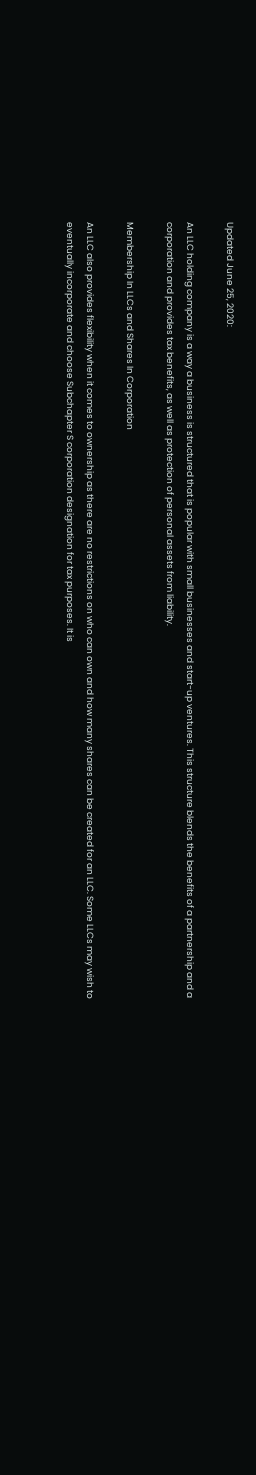Updated June 25, 2020:

An LLC holding company is a way a business is structured that is popular with small businesses and start-up ventures. This structure blends the benefits of a partnership and a corporation and provides tax benefits, as well as protection of personal assets from liability.

Membership In LLCs and Shares In Corporation

An LLC also provides flexibility when it comes to ownership as there are no restrictions on who can own and how many shares can be created for an LLC. Some LLCs may wish to eventually incorporate and choose Subchapter S corporation designation for tax purposes. It is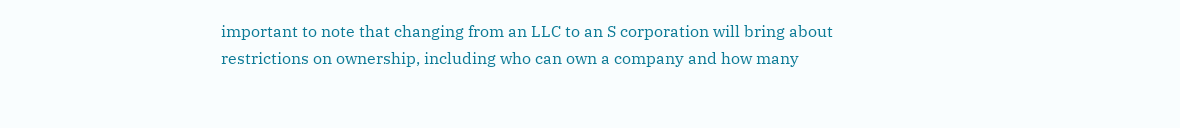important to note that changing from an LLC to an S corporation will bring about restrictions on ownership, including who can own a company and how many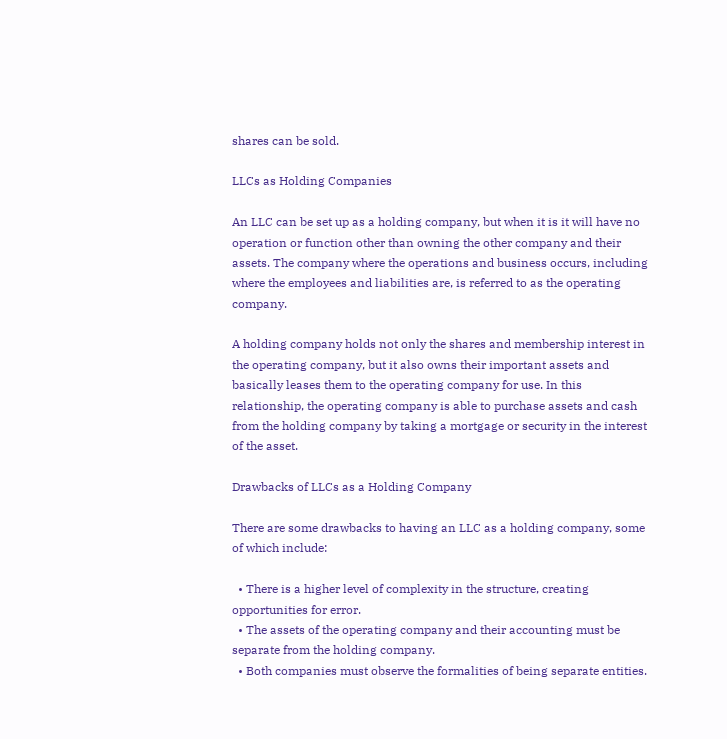shares can be sold.

LLCs as Holding Companies

An LLC can be set up as a holding company, but when it is it will have no operation or function other than owning the other company and their assets. The company where the operations and business occurs, including where the employees and liabilities are, is referred to as the operating company.

A holding company holds not only the shares and membership interest in the operating company, but it also owns their important assets and basically leases them to the operating company for use. In this relationship, the operating company is able to purchase assets and cash from the holding company by taking a mortgage or security in the interest of the asset.

Drawbacks of LLCs as a Holding Company

There are some drawbacks to having an LLC as a holding company, some of which include:

  • There is a higher level of complexity in the structure, creating opportunities for error.
  • The assets of the operating company and their accounting must be separate from the holding company.
  • Both companies must observe the formalities of being separate entities.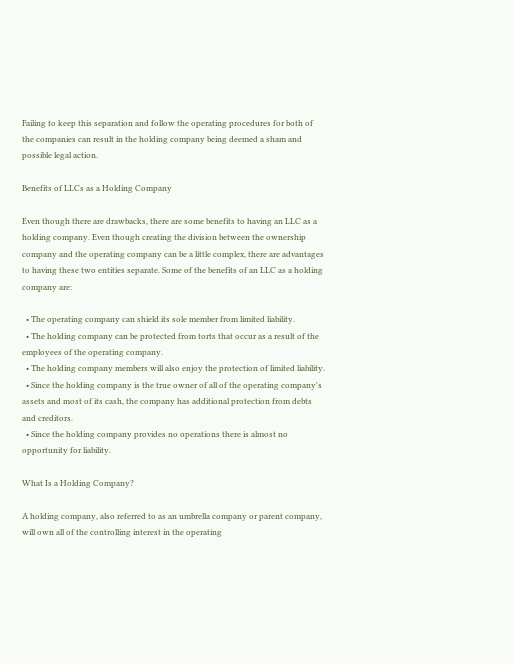Failing to keep this separation and follow the operating procedures for both of the companies can result in the holding company being deemed a sham and possible legal action.

Benefits of LLCs as a Holding Company

Even though there are drawbacks, there are some benefits to having an LLC as a holding company. Even though creating the division between the ownership company and the operating company can be a little complex, there are advantages to having these two entities separate. Some of the benefits of an LLC as a holding company are:

  • The operating company can shield its sole member from limited liability.
  • The holding company can be protected from torts that occur as a result of the employees of the operating company.
  • The holding company members will also enjoy the protection of limited liability.
  • Since the holding company is the true owner of all of the operating company's assets and most of its cash, the company has additional protection from debts and creditors.
  • Since the holding company provides no operations there is almost no opportunity for liability.

What Is a Holding Company?

A holding company, also referred to as an umbrella company or parent company, will own all of the controlling interest in the operating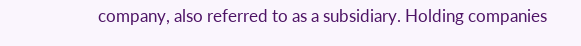company, also referred to as a subsidiary. Holding companies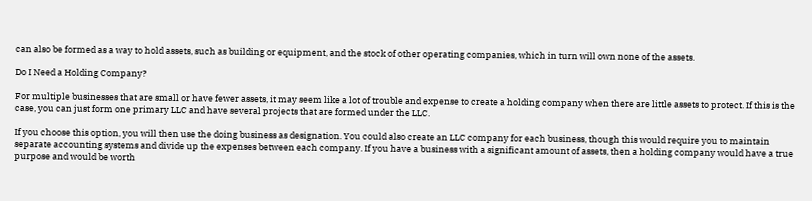can also be formed as a way to hold assets, such as building or equipment, and the stock of other operating companies, which in turn will own none of the assets.

Do I Need a Holding Company?

For multiple businesses that are small or have fewer assets, it may seem like a lot of trouble and expense to create a holding company when there are little assets to protect. If this is the case, you can just form one primary LLC and have several projects that are formed under the LLC.

If you choose this option, you will then use the doing business as designation. You could also create an LLC company for each business, though this would require you to maintain separate accounting systems and divide up the expenses between each company. If you have a business with a significant amount of assets, then a holding company would have a true purpose and would be worth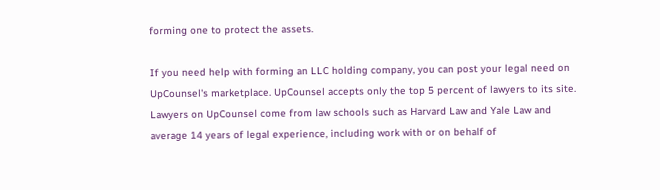forming one to protect the assets.

If you need help with forming an LLC holding company, you can post your legal need on UpCounsel's marketplace. UpCounsel accepts only the top 5 percent of lawyers to its site. Lawyers on UpCounsel come from law schools such as Harvard Law and Yale Law and average 14 years of legal experience, including work with or on behalf of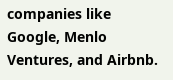companies like Google, Menlo Ventures, and Airbnb.